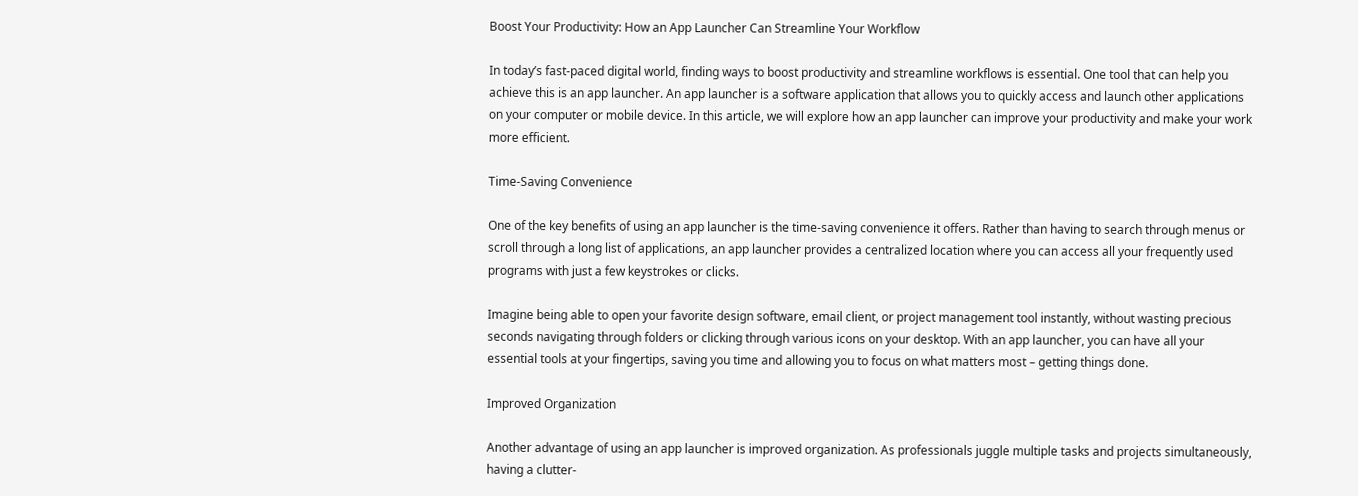Boost Your Productivity: How an App Launcher Can Streamline Your Workflow

In today’s fast-paced digital world, finding ways to boost productivity and streamline workflows is essential. One tool that can help you achieve this is an app launcher. An app launcher is a software application that allows you to quickly access and launch other applications on your computer or mobile device. In this article, we will explore how an app launcher can improve your productivity and make your work more efficient.

Time-Saving Convenience

One of the key benefits of using an app launcher is the time-saving convenience it offers. Rather than having to search through menus or scroll through a long list of applications, an app launcher provides a centralized location where you can access all your frequently used programs with just a few keystrokes or clicks.

Imagine being able to open your favorite design software, email client, or project management tool instantly, without wasting precious seconds navigating through folders or clicking through various icons on your desktop. With an app launcher, you can have all your essential tools at your fingertips, saving you time and allowing you to focus on what matters most – getting things done.

Improved Organization

Another advantage of using an app launcher is improved organization. As professionals juggle multiple tasks and projects simultaneously, having a clutter-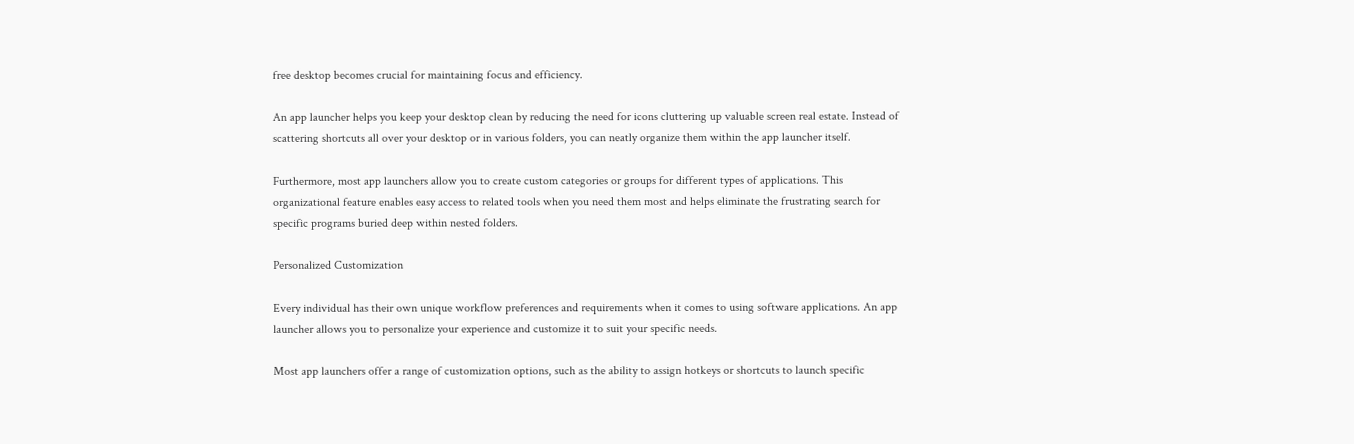free desktop becomes crucial for maintaining focus and efficiency.

An app launcher helps you keep your desktop clean by reducing the need for icons cluttering up valuable screen real estate. Instead of scattering shortcuts all over your desktop or in various folders, you can neatly organize them within the app launcher itself.

Furthermore, most app launchers allow you to create custom categories or groups for different types of applications. This organizational feature enables easy access to related tools when you need them most and helps eliminate the frustrating search for specific programs buried deep within nested folders.

Personalized Customization

Every individual has their own unique workflow preferences and requirements when it comes to using software applications. An app launcher allows you to personalize your experience and customize it to suit your specific needs.

Most app launchers offer a range of customization options, such as the ability to assign hotkeys or shortcuts to launch specific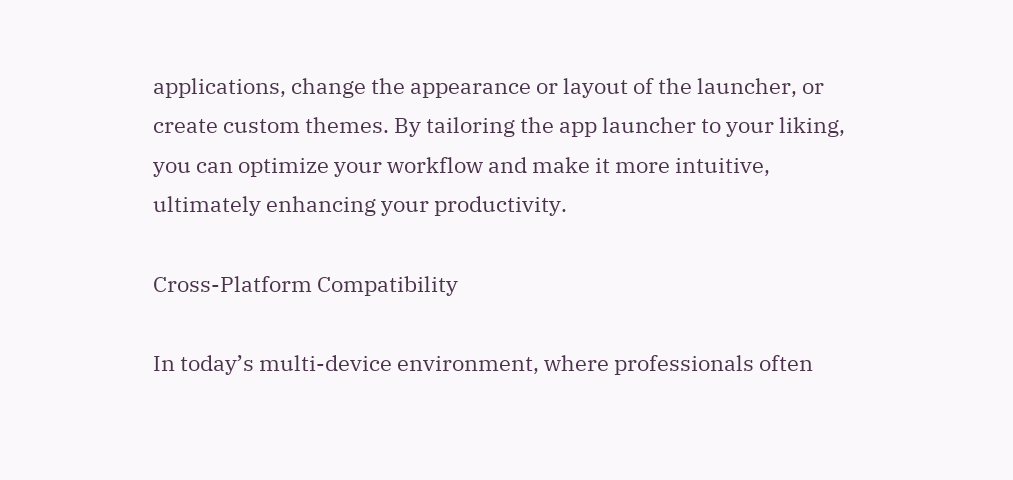applications, change the appearance or layout of the launcher, or create custom themes. By tailoring the app launcher to your liking, you can optimize your workflow and make it more intuitive, ultimately enhancing your productivity.

Cross-Platform Compatibility

In today’s multi-device environment, where professionals often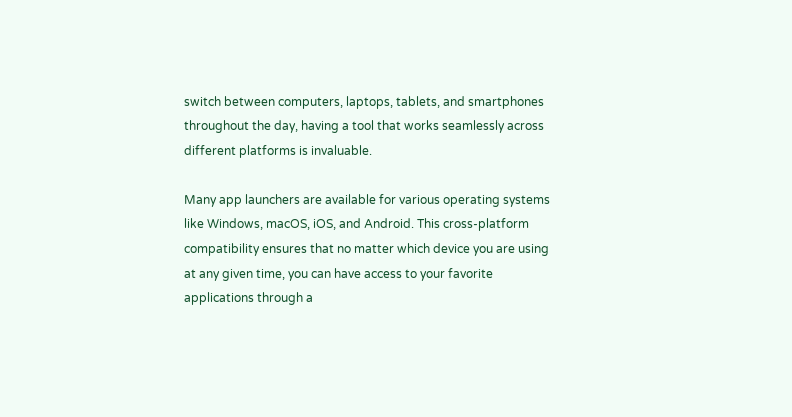switch between computers, laptops, tablets, and smartphones throughout the day, having a tool that works seamlessly across different platforms is invaluable.

Many app launchers are available for various operating systems like Windows, macOS, iOS, and Android. This cross-platform compatibility ensures that no matter which device you are using at any given time, you can have access to your favorite applications through a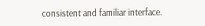consistent and familiar interface.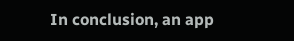In conclusion, an app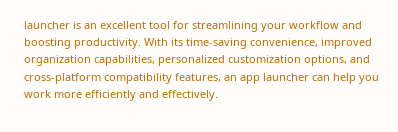launcher is an excellent tool for streamlining your workflow and boosting productivity. With its time-saving convenience, improved organization capabilities, personalized customization options, and cross-platform compatibility features, an app launcher can help you work more efficiently and effectively.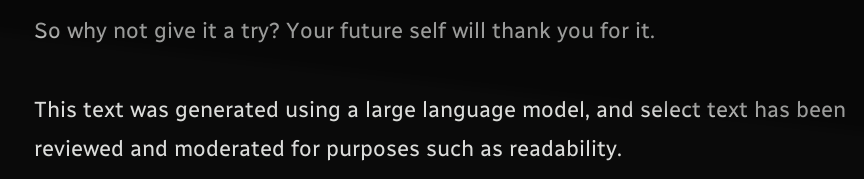So why not give it a try? Your future self will thank you for it.

This text was generated using a large language model, and select text has been reviewed and moderated for purposes such as readability.